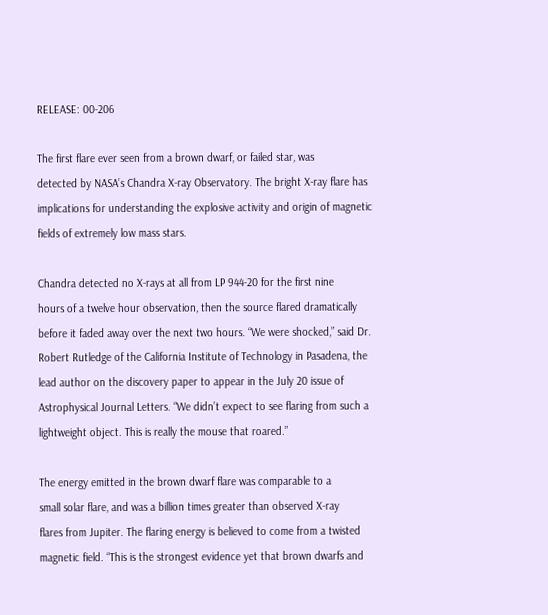RELEASE: 00-206

The first flare ever seen from a brown dwarf, or failed star, was
detected by NASA’s Chandra X-ray Observatory. The bright X-ray flare has
implications for understanding the explosive activity and origin of magnetic
fields of extremely low mass stars.

Chandra detected no X-rays at all from LP 944-20 for the first nine
hours of a twelve hour observation, then the source flared dramatically
before it faded away over the next two hours. “We were shocked,” said Dr.
Robert Rutledge of the California Institute of Technology in Pasadena, the
lead author on the discovery paper to appear in the July 20 issue of
Astrophysical Journal Letters. “We didn’t expect to see flaring from such a
lightweight object. This is really the mouse that roared.”

The energy emitted in the brown dwarf flare was comparable to a
small solar flare, and was a billion times greater than observed X-ray
flares from Jupiter. The flaring energy is believed to come from a twisted
magnetic field. “This is the strongest evidence yet that brown dwarfs and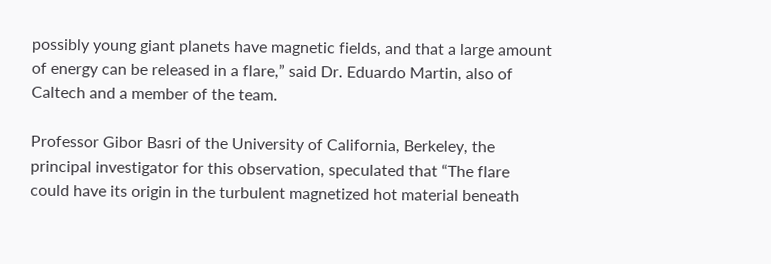possibly young giant planets have magnetic fields, and that a large amount
of energy can be released in a flare,” said Dr. Eduardo Martin, also of
Caltech and a member of the team.

Professor Gibor Basri of the University of California, Berkeley, the
principal investigator for this observation, speculated that “The flare
could have its origin in the turbulent magnetized hot material beneath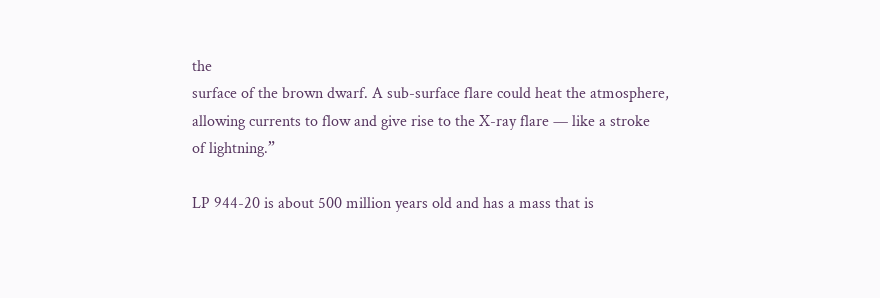the
surface of the brown dwarf. A sub-surface flare could heat the atmosphere,
allowing currents to flow and give rise to the X-ray flare — like a stroke
of lightning.”

LP 944-20 is about 500 million years old and has a mass that is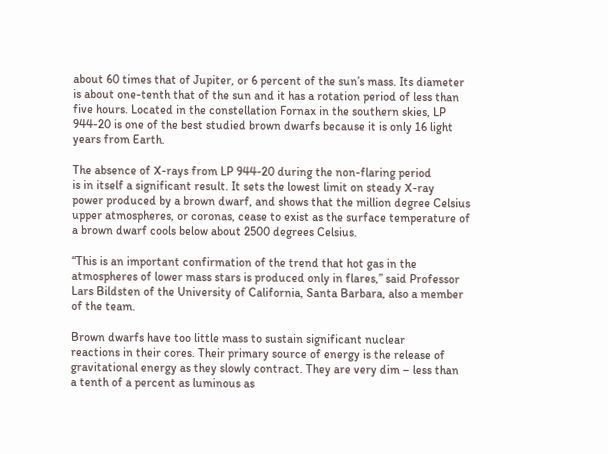about 60 times that of Jupiter, or 6 percent of the sun’s mass. Its diameter
is about one-tenth that of the sun and it has a rotation period of less than
five hours. Located in the constellation Fornax in the southern skies, LP
944-20 is one of the best studied brown dwarfs because it is only 16 light
years from Earth.

The absence of X-rays from LP 944-20 during the non-flaring period
is in itself a significant result. It sets the lowest limit on steady X-ray
power produced by a brown dwarf, and shows that the million degree Celsius
upper atmospheres, or coronas, cease to exist as the surface temperature of
a brown dwarf cools below about 2500 degrees Celsius.

“This is an important confirmation of the trend that hot gas in the
atmospheres of lower mass stars is produced only in flares,” said Professor
Lars Bildsten of the University of California, Santa Barbara, also a member
of the team.

Brown dwarfs have too little mass to sustain significant nuclear
reactions in their cores. Their primary source of energy is the release of
gravitational energy as they slowly contract. They are very dim – less than
a tenth of a percent as luminous as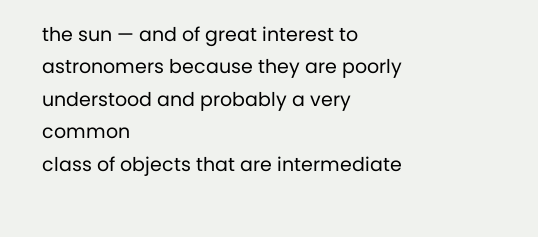the sun — and of great interest to
astronomers because they are poorly understood and probably a very common
class of objects that are intermediate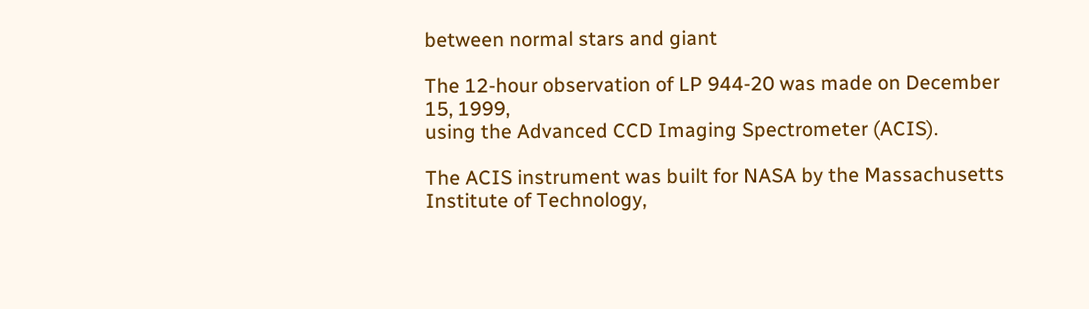between normal stars and giant

The 12-hour observation of LP 944-20 was made on December 15, 1999,
using the Advanced CCD Imaging Spectrometer (ACIS).

The ACIS instrument was built for NASA by the Massachusetts
Institute of Technology,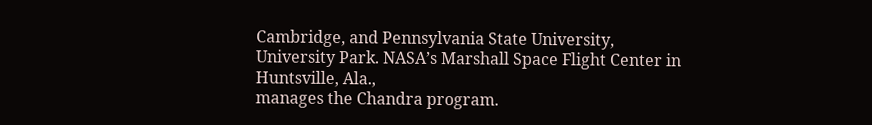Cambridge, and Pennsylvania State University,
University Park. NASA’s Marshall Space Flight Center in Huntsville, Ala.,
manages the Chandra program.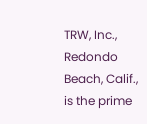TRW, Inc., Redondo Beach, Calif., is the prime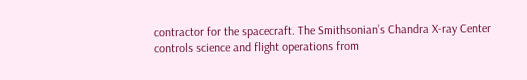contractor for the spacecraft. The Smithsonian’s Chandra X-ray Center
controls science and flight operations from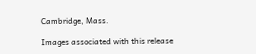Cambridge, Mass.

Images associated with this release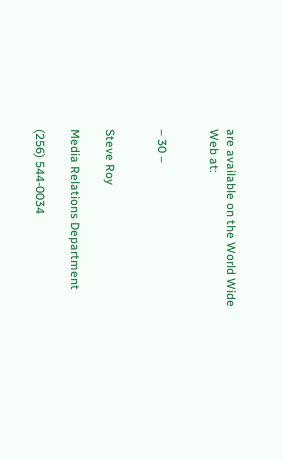are available on the World Wide
Web at:


– 30 –


Steve Roy

Media Relations Department

(256) 544-0034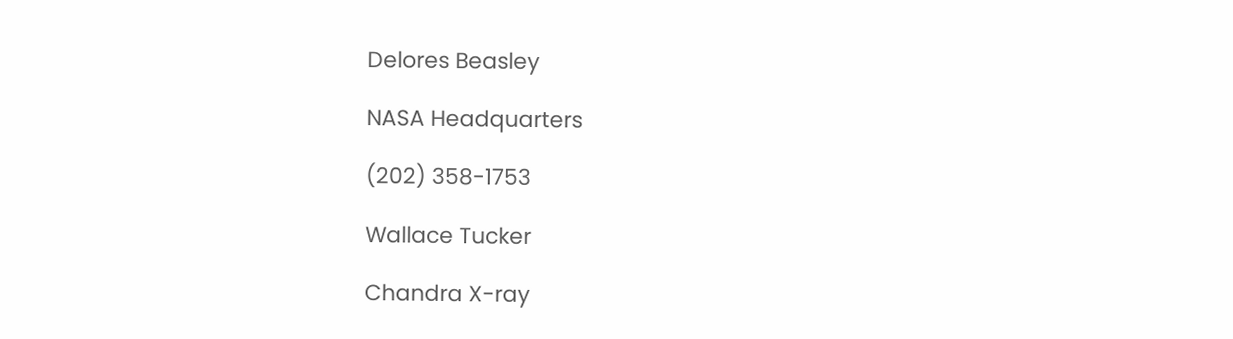Delores Beasley

NASA Headquarters

(202) 358-1753

Wallace Tucker

Chandra X-ray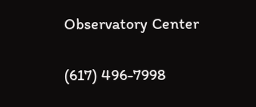Observatory Center

(617) 496-7998